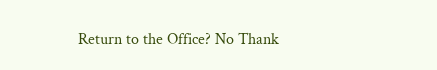Return to the Office? No Thank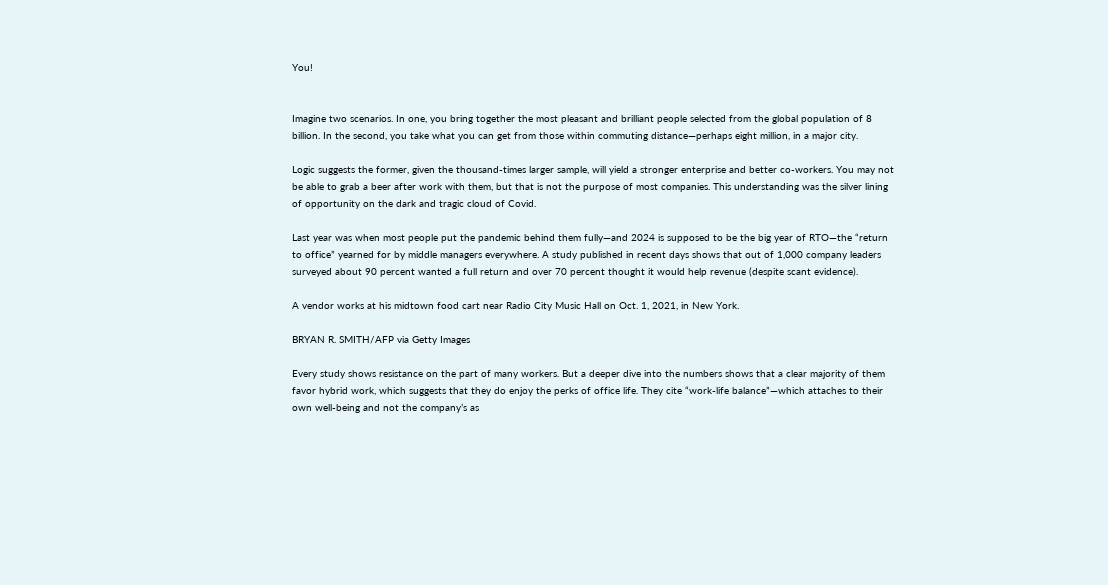You!


Imagine two scenarios. In one, you bring together the most pleasant and brilliant people selected from the global population of 8 billion. In the second, you take what you can get from those within commuting distance—perhaps eight million, in a major city.

Logic suggests the former, given the thousand-times larger sample, will yield a stronger enterprise and better co-workers. You may not be able to grab a beer after work with them, but that is not the purpose of most companies. This understanding was the silver lining of opportunity on the dark and tragic cloud of Covid.

Last year was when most people put the pandemic behind them fully—and 2024 is supposed to be the big year of RTO—the “return to office” yearned for by middle managers everywhere. A study published in recent days shows that out of 1,000 company leaders surveyed about 90 percent wanted a full return and over 70 percent thought it would help revenue (despite scant evidence).

A vendor works at his midtown food cart near Radio City Music Hall on Oct. 1, 2021, in New York.

BRYAN R. SMITH/AFP via Getty Images

Every study shows resistance on the part of many workers. But a deeper dive into the numbers shows that a clear majority of them favor hybrid work, which suggests that they do enjoy the perks of office life. They cite “work-life balance”—which attaches to their own well-being and not the company’s as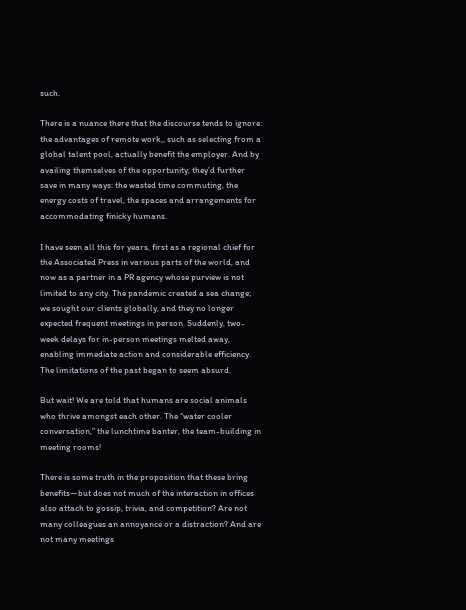such.

There is a nuance there that the discourse tends to ignore: the advantages of remote work,, such as selecting from a global talent pool, actually benefit the employer. And by availing themselves of the opportunity, they’d further save in many ways: the wasted time commuting, the energy costs of travel, the spaces and arrangements for accommodating finicky humans.

I have seen all this for years, first as a regional chief for the Associated Press in various parts of the world, and now as a partner in a PR agency whose purview is not limited to any city. The pandemic created a sea change; we sought our clients globally, and they no longer expected frequent meetings in person. Suddenly, two-week delays for in-person meetings melted away, enabling immediate action and considerable efficiency. The limitations of the past began to seem absurd.

But wait! We are told that humans are social animals who thrive amongst each other. The “water cooler conversation,” the lunchtime banter, the team-building in meeting rooms!

There is some truth in the proposition that these bring benefits—but does not much of the interaction in offices also attach to gossip, trivia, and competition? Are not many colleagues an annoyance or a distraction? And are not many meetings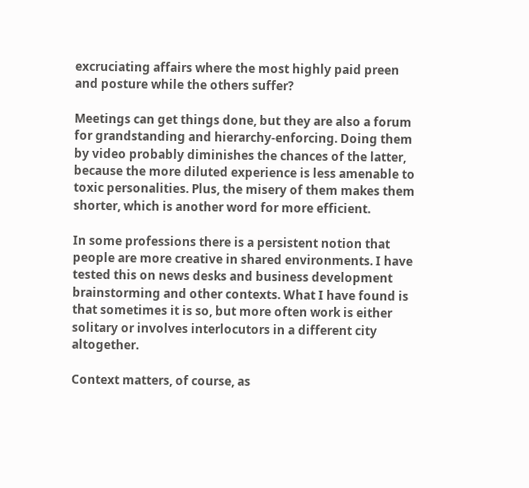excruciating affairs where the most highly paid preen and posture while the others suffer?

Meetings can get things done, but they are also a forum for grandstanding and hierarchy-enforcing. Doing them by video probably diminishes the chances of the latter, because the more diluted experience is less amenable to toxic personalities. Plus, the misery of them makes them shorter, which is another word for more efficient.

In some professions there is a persistent notion that people are more creative in shared environments. I have tested this on news desks and business development brainstorming and other contexts. What I have found is that sometimes it is so, but more often work is either solitary or involves interlocutors in a different city altogether.

Context matters, of course, as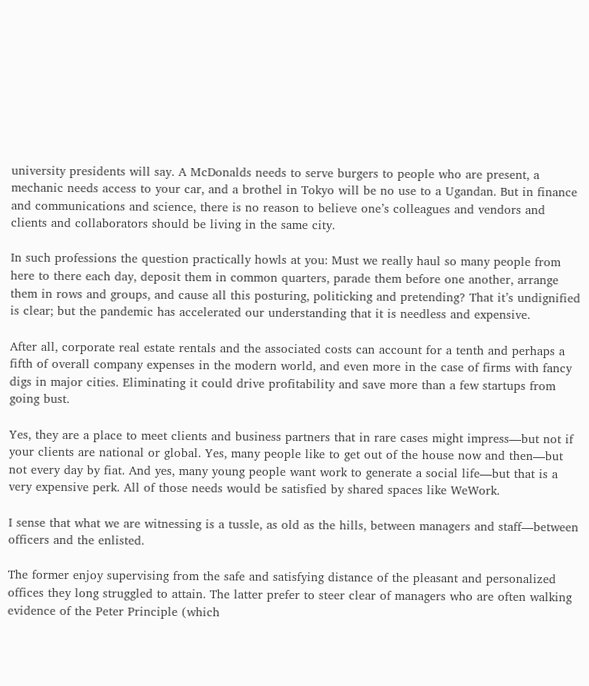university presidents will say. A McDonalds needs to serve burgers to people who are present, a mechanic needs access to your car, and a brothel in Tokyo will be no use to a Ugandan. But in finance and communications and science, there is no reason to believe one’s colleagues and vendors and clients and collaborators should be living in the same city.

In such professions the question practically howls at you: Must we really haul so many people from here to there each day, deposit them in common quarters, parade them before one another, arrange them in rows and groups, and cause all this posturing, politicking and pretending? That it’s undignified is clear; but the pandemic has accelerated our understanding that it is needless and expensive.

After all, corporate real estate rentals and the associated costs can account for a tenth and perhaps a fifth of overall company expenses in the modern world, and even more in the case of firms with fancy digs in major cities. Eliminating it could drive profitability and save more than a few startups from going bust.

Yes, they are a place to meet clients and business partners that in rare cases might impress—but not if your clients are national or global. Yes, many people like to get out of the house now and then—but not every day by fiat. And yes, many young people want work to generate a social life—but that is a very expensive perk. All of those needs would be satisfied by shared spaces like WeWork.

I sense that what we are witnessing is a tussle, as old as the hills, between managers and staff—between officers and the enlisted.

The former enjoy supervising from the safe and satisfying distance of the pleasant and personalized offices they long struggled to attain. The latter prefer to steer clear of managers who are often walking evidence of the Peter Principle (which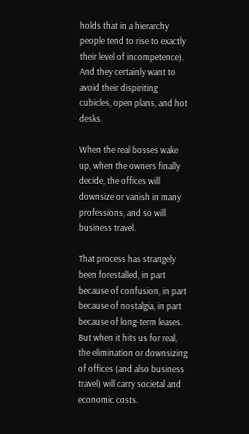holds that in a hierarchy people tend to rise to exactly their level of incompetence). And they certainly want to avoid their dispiriting cubicles, open plans, and hot desks.

When the real bosses wake up, when the owners finally decide, the offices will downsize or vanish in many professions, and so will business travel.

That process has strangely been forestalled, in part because of confusion, in part because of nostalgia, in part because of long-term leases. But when it hits us for real, the elimination or downsizing of offices (and also business travel) will carry societal and economic costs.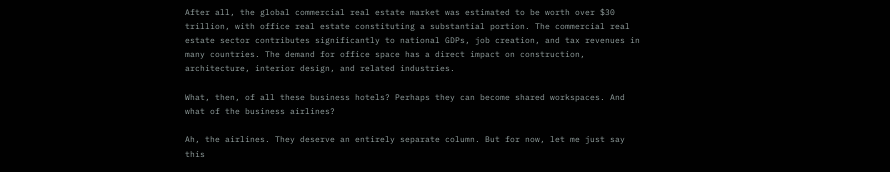After all, the global commercial real estate market was estimated to be worth over $30 trillion, with office real estate constituting a substantial portion. The commercial real estate sector contributes significantly to national GDPs, job creation, and tax revenues in many countries. The demand for office space has a direct impact on construction, architecture, interior design, and related industries.

What, then, of all these business hotels? Perhaps they can become shared workspaces. And what of the business airlines?

Ah, the airlines. They deserve an entirely separate column. But for now, let me just say this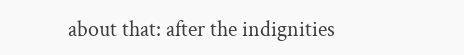about that: after the indignities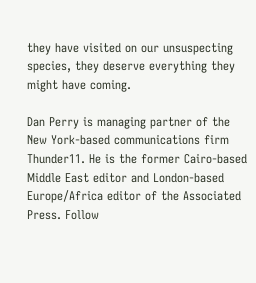they have visited on our unsuspecting species, they deserve everything they might have coming.

Dan Perry is managing partner of the New York-based communications firm Thunder11. He is the former Cairo-based Middle East editor and London-based Europe/Africa editor of the Associated Press. Follow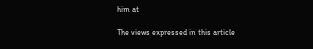him at

The views expressed in this article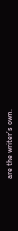are the writer’s own.